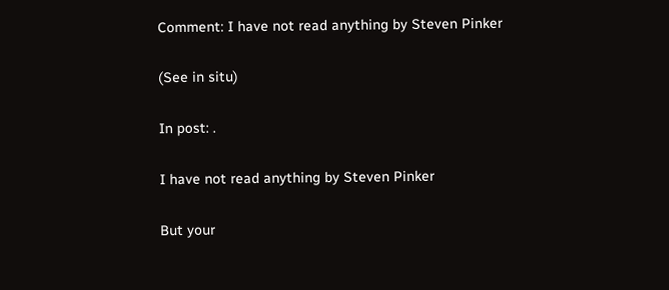Comment: I have not read anything by Steven Pinker

(See in situ)

In post: .

I have not read anything by Steven Pinker

But your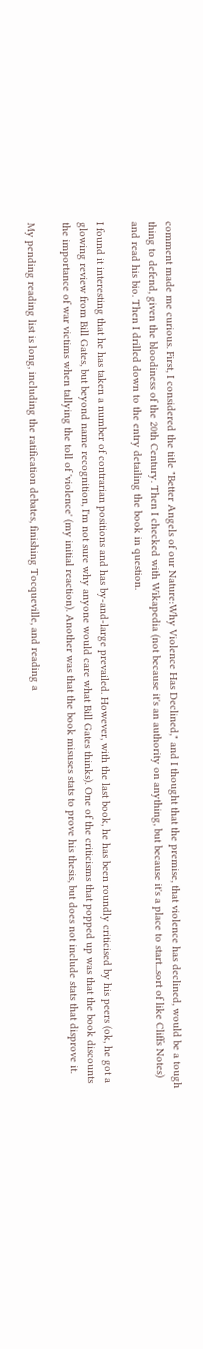comment made me curious. First, I considered the title "Better Angels of our Nature:Why Violence Has Declined," and I thought that the premise, that violence has declined, would be a tough thing to defend, given the bloodiness of the 20th Century. Then I checked with Wikapedia (not because it's an authority on anything, but because it's a place to start...sort of like Cliffs Notes) and read his bio. Then I drilled down to the entry detailing the book in question.

I found it interesting that he has taken a number of contrarian positions and has by-and-large prevailed. However, with the last book, he has been roundly criticised by his peers (ok, he got a glowing review from Bill Gates, but beyond name recognition, I'm not sure why anyone would care what Bill Gates thinks). One of the criticisms that popped up was that the book discounts the importance of war victims when tallying the toll of 'violence' (my initial reaction). Another was that the book misuses stats to prove his thesis, but does not include stats that disprove it.

My pending reading list is long, including the ratification debates, finishing Tocqueville, and reading a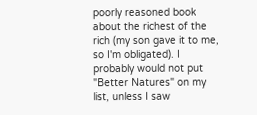poorly reasoned book about the richest of the rich (my son gave it to me, so I'm obligated). I probably would not put "Better Natures" on my list, unless I saw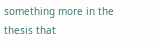something more in the thesis that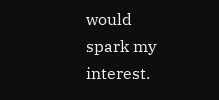would spark my interest.